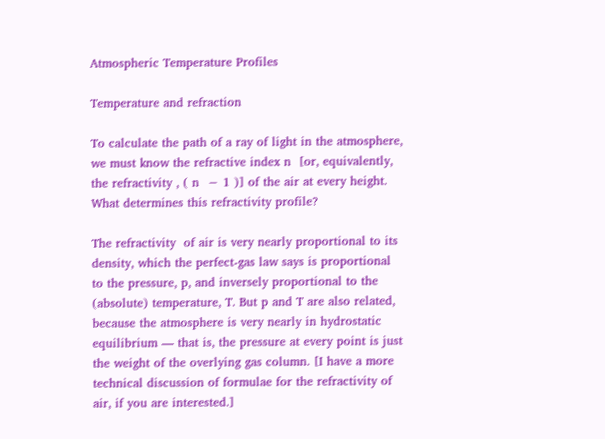Atmospheric Temperature Profiles

Temperature and refraction

To calculate the path of a ray of light in the atmosphere, we must know the refractive index n  [or, equivalently, the refractivity , ( n  − 1 )] of the air at every height. What determines this refractivity profile?

The refractivity  of air is very nearly proportional to its density, which the perfect-gas law says is proportional to the pressure, p, and inversely proportional to the (absolute) temperature, T. But p and T are also related, because the atmosphere is very nearly in hydrostatic equilibrium — that is, the pressure at every point is just the weight of the overlying gas column. [I have a more technical discussion of formulae for the refractivity of air, if you are interested.]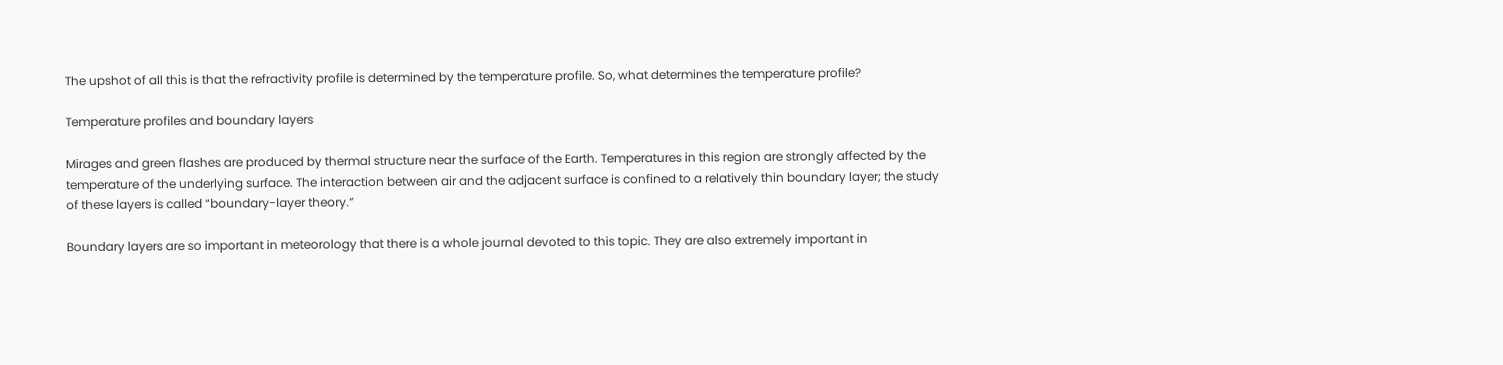The upshot of all this is that the refractivity profile is determined by the temperature profile. So, what determines the temperature profile?

Temperature profiles and boundary layers

Mirages and green flashes are produced by thermal structure near the surface of the Earth. Temperatures in this region are strongly affected by the temperature of the underlying surface. The interaction between air and the adjacent surface is confined to a relatively thin boundary layer; the study of these layers is called “boundary-layer theory.”

Boundary layers are so important in meteorology that there is a whole journal devoted to this topic. They are also extremely important in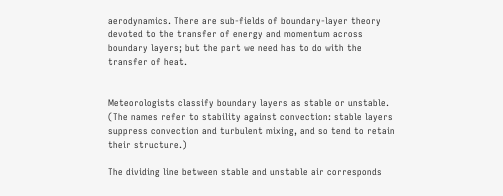aerodynamics. There are sub-fields of boundary-layer theory devoted to the transfer of energy and momentum across boundary layers; but the part we need has to do with the transfer of heat.


Meteorologists classify boundary layers as stable or unstable. (The names refer to stability against convection: stable layers suppress convection and turbulent mixing, and so tend to retain their structure.)

The dividing line between stable and unstable air corresponds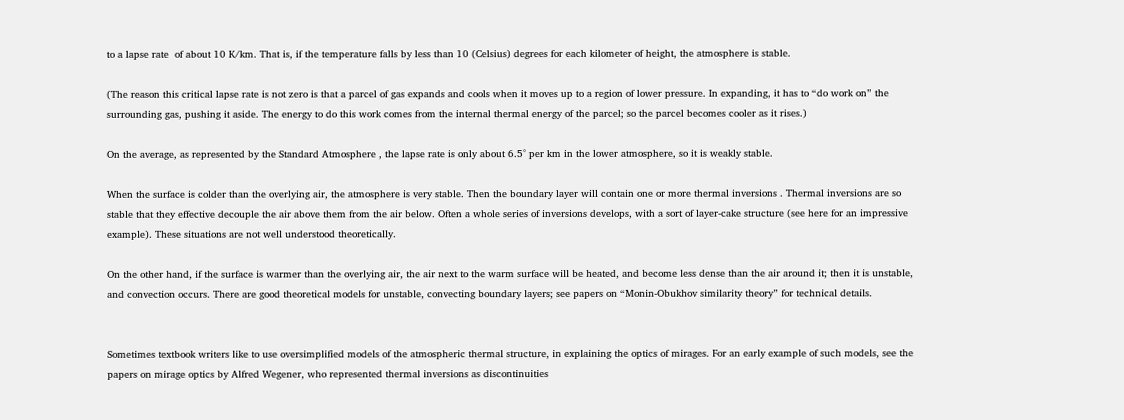to a lapse rate  of about 10 K/km. That is, if the temperature falls by less than 10 (Celsius) degrees for each kilometer of height, the atmosphere is stable.

(The reason this critical lapse rate is not zero is that a parcel of gas expands and cools when it moves up to a region of lower pressure. In expanding, it has to “do work on” the surrounding gas, pushing it aside. The energy to do this work comes from the internal thermal energy of the parcel; so the parcel becomes cooler as it rises.)

On the average, as represented by the Standard Atmosphere , the lapse rate is only about 6.5° per km in the lower atmosphere, so it is weakly stable.

When the surface is colder than the overlying air, the atmosphere is very stable. Then the boundary layer will contain one or more thermal inversions . Thermal inversions are so stable that they effective decouple the air above them from the air below. Often a whole series of inversions develops, with a sort of layer-cake structure (see here for an impressive example). These situations are not well understood theoretically.

On the other hand, if the surface is warmer than the overlying air, the air next to the warm surface will be heated, and become less dense than the air around it; then it is unstable, and convection occurs. There are good theoretical models for unstable, convecting boundary layers; see papers on “Monin-Obukhov similarity theory” for technical details.


Sometimes textbook writers like to use oversimplified models of the atmospheric thermal structure, in explaining the optics of mirages. For an early example of such models, see the papers on mirage optics by Alfred Wegener, who represented thermal inversions as discontinuities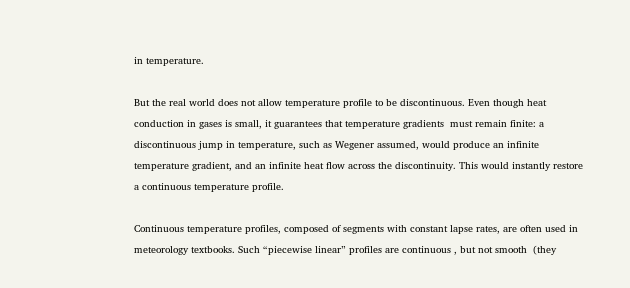in temperature.

But the real world does not allow temperature profile to be discontinuous. Even though heat conduction in gases is small, it guarantees that temperature gradients  must remain finite: a discontinuous jump in temperature, such as Wegener assumed, would produce an infinite temperature gradient, and an infinite heat flow across the discontinuity. This would instantly restore a continuous temperature profile.

Continuous temperature profiles, composed of segments with constant lapse rates, are often used in meteorology textbooks. Such “piecewise linear” profiles are continuous , but not smooth  (they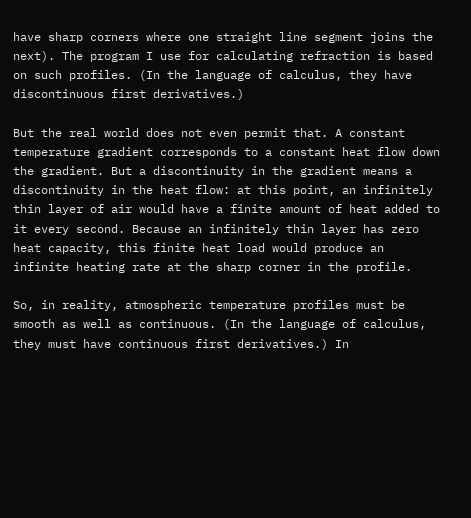have sharp corners where one straight line segment joins the next). The program I use for calculating refraction is based on such profiles. (In the language of calculus, they have discontinuous first derivatives.)

But the real world does not even permit that. A constant temperature gradient corresponds to a constant heat flow down the gradient. But a discontinuity in the gradient means a discontinuity in the heat flow: at this point, an infinitely thin layer of air would have a finite amount of heat added to it every second. Because an infinitely thin layer has zero heat capacity, this finite heat load would produce an infinite heating rate at the sharp corner in the profile.

So, in reality, atmospheric temperature profiles must be smooth as well as continuous. (In the language of calculus, they must have continuous first derivatives.) In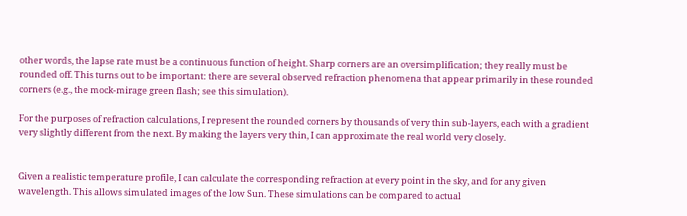other words, the lapse rate must be a continuous function of height. Sharp corners are an oversimplification; they really must be rounded off. This turns out to be important: there are several observed refraction phenomena that appear primarily in these rounded corners (e.g., the mock-mirage green flash; see this simulation).

For the purposes of refraction calculations, I represent the rounded corners by thousands of very thin sub-layers, each with a gradient very slightly different from the next. By making the layers very thin, I can approximate the real world very closely.


Given a realistic temperature profile, I can calculate the corresponding refraction at every point in the sky, and for any given wavelength. This allows simulated images of the low Sun. These simulations can be compared to actual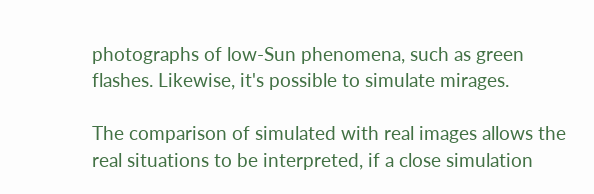photographs of low-Sun phenomena, such as green flashes. Likewise, it's possible to simulate mirages.

The comparison of simulated with real images allows the real situations to be interpreted, if a close simulation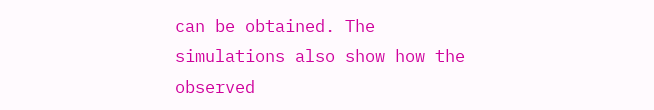can be obtained. The simulations also show how the observed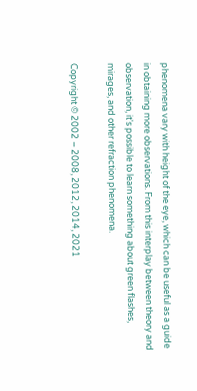phenomena vary with height of the eye, which can be useful as a guide in obtaining more observations. From this interplay between theory and observation, it's possible to learn something about green flashes, mirages, and other refraction phenomena.

Copyright © 2002 – 2008, 2012, 2014, 2021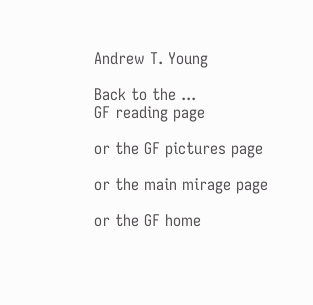Andrew T. Young

Back to the ...
GF reading page

or the GF pictures page

or the main mirage page

or the GF home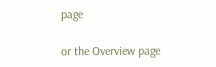page

or the Overview page